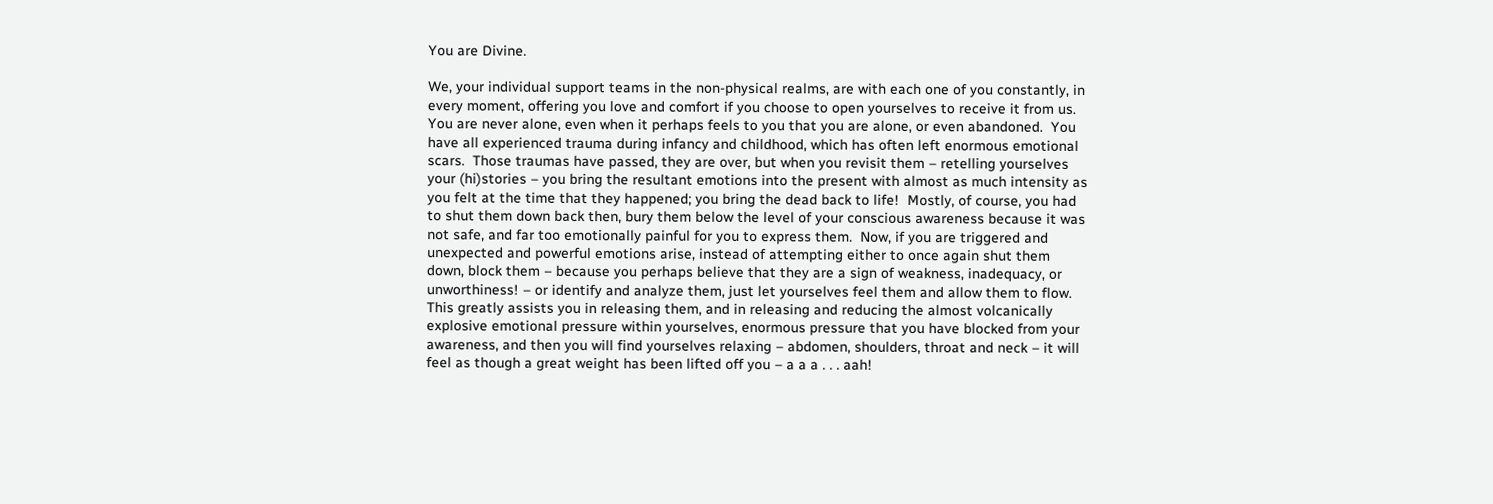You are Divine.

We, your individual support teams in the non-physical realms, are with each one of you constantly, in every moment, offering you love and comfort if you choose to open yourselves to receive it from us.  You are never alone, even when it perhaps feels to you that you are alone, or even abandoned.  You have all experienced trauma during infancy and childhood, which has often left enormous emotional scars.  Those traumas have passed, they are over, but when you revisit them – retelling yourselves your (hi)stories – you bring the resultant emotions into the present with almost as much intensity as you felt at the time that they happened; you bring the dead back to life!  Mostly, of course, you had to shut them down back then, bury them below the level of your conscious awareness because it was not safe, and far too emotionally painful for you to express them.  Now, if you are triggered and unexpected and powerful emotions arise, instead of attempting either to once again shut them down, block them – because you perhaps believe that they are a sign of weakness, inadequacy, or unworthiness! – or identify and analyze them, just let yourselves feel them and allow them to flow.  This greatly assists you in releasing them, and in releasing and reducing the almost volcanically explosive emotional pressure within yourselves, enormous pressure that you have blocked from your awareness, and then you will find yourselves relaxing – abdomen, shoulders, throat and neck – it will feel as though a great weight has been lifted off you – a a a . . . aah!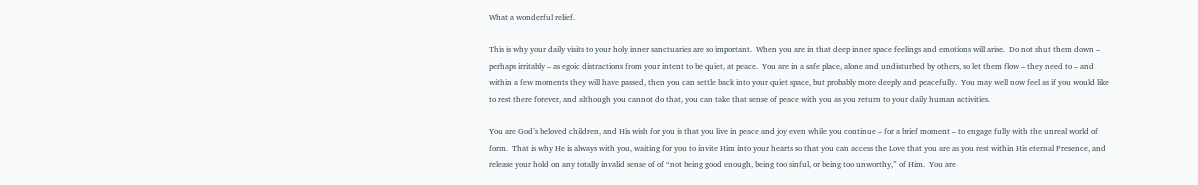What a wonderful relief.

This is why your daily visits to your holy inner sanctuaries are so important.  When you are in that deep inner space feelings and emotions will arise.  Do not shut them down – perhaps irritably – as egoic distractions from your intent to be quiet, at peace.  You are in a safe place, alone and undisturbed by others, so let them flow – they need to – and within a few moments they will have passed, then you can settle back into your quiet space, but probably more deeply and peacefully.  You may well now feel as if you would like to rest there forever, and although you cannot do that, you can take that sense of peace with you as you return to your daily human activities.

You are God’s beloved children, and His wish for you is that you live in peace and joy even while you continue – for a brief moment – to engage fully with the unreal world of form.  That is why He is always with you, waiting for you to invite Him into your hearts so that you can access the Love that you are as you rest within His eternal Presence, and release your hold on any totally invalid sense of of “not being good enough, being too sinful, or being too unworthy,” of Him.  You are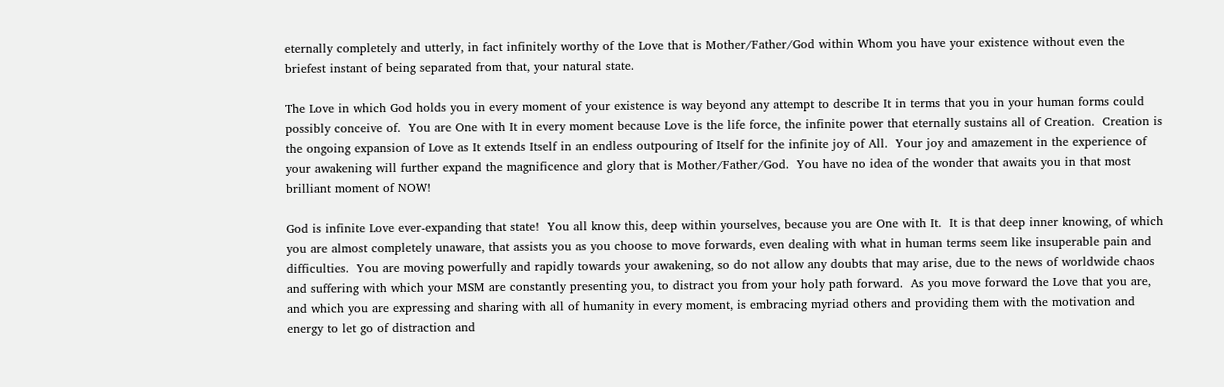eternally completely and utterly, in fact infinitely worthy of the Love that is Mother/Father/God within Whom you have your existence without even the briefest instant of being separated from that, your natural state.

The Love in which God holds you in every moment of your existence is way beyond any attempt to describe It in terms that you in your human forms could possibly conceive of.  You are One with It in every moment because Love is the life force, the infinite power that eternally sustains all of Creation.  Creation is the ongoing expansion of Love as It extends Itself in an endless outpouring of Itself for the infinite joy of All.  Your joy and amazement in the experience of your awakening will further expand the magnificence and glory that is Mother/Father/God.  You have no idea of the wonder that awaits you in that most brilliant moment of NOW!

God is infinite Love ever-expanding that state!  You all know this, deep within yourselves, because you are One with It.  It is that deep inner knowing, of which you are almost completely unaware, that assists you as you choose to move forwards, even dealing with what in human terms seem like insuperable pain and difficulties.  You are moving powerfully and rapidly towards your awakening, so do not allow any doubts that may arise, due to the news of worldwide chaos and suffering with which your MSM are constantly presenting you, to distract you from your holy path forward.  As you move forward the Love that you are, and which you are expressing and sharing with all of humanity in every moment, is embracing myriad others and providing them with the motivation and energy to let go of distraction and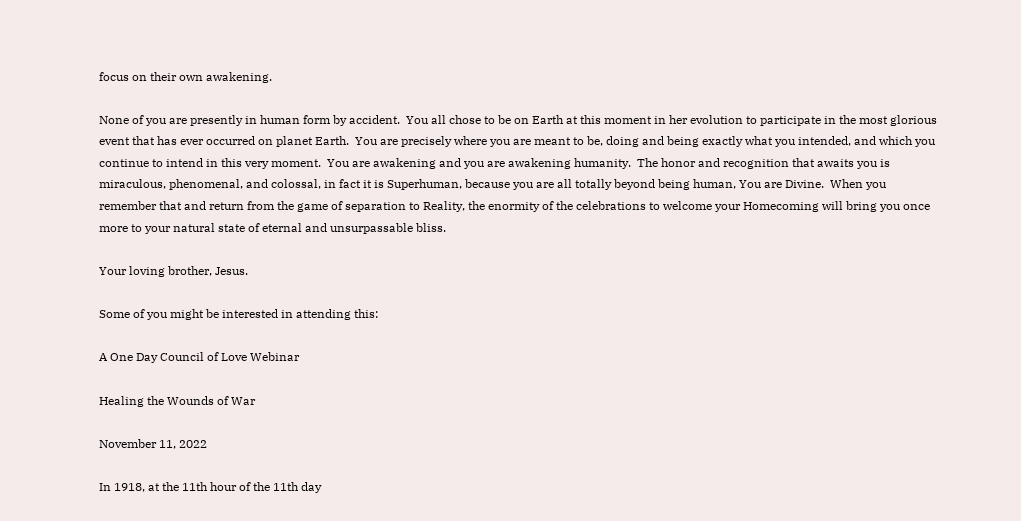focus on their own awakening.

None of you are presently in human form by accident.  You all chose to be on Earth at this moment in her evolution to participate in the most glorious event that has ever occurred on planet Earth.  You are precisely where you are meant to be, doing and being exactly what you intended, and which you continue to intend in this very moment.  You are awakening and you are awakening humanity.  The honor and recognition that awaits you is miraculous, phenomenal, and colossal, in fact it is Superhuman, because you are all totally beyond being human, You are Divine.  When you remember that and return from the game of separation to Reality, the enormity of the celebrations to welcome your Homecoming will bring you once more to your natural state of eternal and unsurpassable bliss.

Your loving brother, Jesus.

Some of you might be interested in attending this:

A One Day Council of Love Webinar

Healing the Wounds of War

November 11, 2022

In 1918, at the 11th hour of the 11th day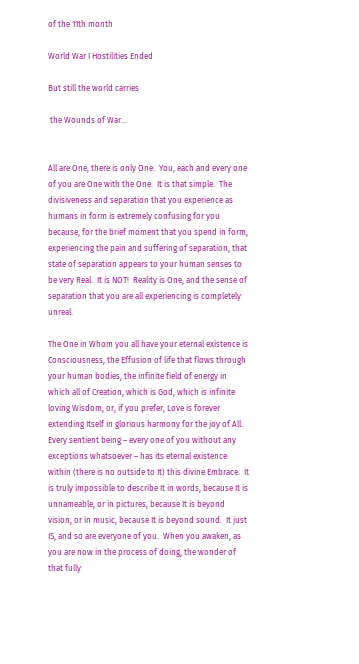of the 11th month

World War I Hostilities Ended

But still the world carries

 the Wounds of War…


All are One, there is only One.  You, each and every one of you are One with the One.  It is that simple.  The divisiveness and separation that you experience as humans in form is extremely confusing for you because, for the brief moment that you spend in form, experiencing the pain and suffering of separation, that state of separation appears to your human senses to be very Real.  It is NOT!  Reality is One, and the sense of separation that you are all experiencing is completely unreal.

The One in Whom you all have your eternal existence is Consciousness, the Effusion of life that flows through your human bodies, the infinite field of energy in which all of Creation, which is God, which is infinite loving Wisdom, or, if you prefer, Love is forever extending Itself in glorious harmony for the joy of All.  Every sentient being – every one of you without any exceptions whatsoever – has its eternal existence within (there is no outside to It) this divine Embrace.  It is truly impossible to describe It in words, because It is unnameable, or in pictures, because It is beyond vision, or in music, because It is beyond sound.  It just IS, and so are everyone of you.  When you awaken, as you are now in the process of doing, the wonder of that fully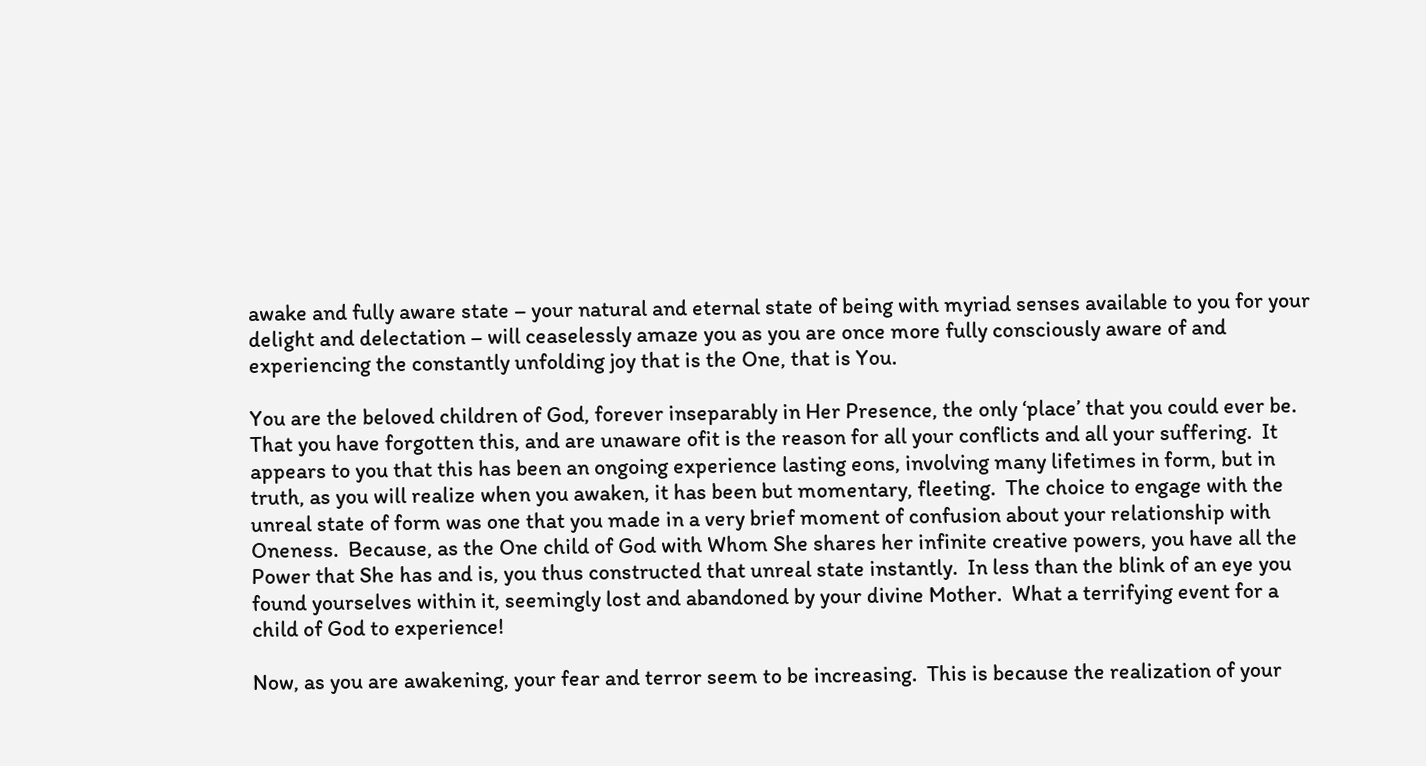awake and fully aware state – your natural and eternal state of being with myriad senses available to you for your delight and delectation – will ceaselessly amaze you as you are once more fully consciously aware of and experiencing the constantly unfolding joy that is the One, that is You.

You are the beloved children of God, forever inseparably in Her Presence, the only ‘place’ that you could ever be.  That you have forgotten this, and are unaware ofit is the reason for all your conflicts and all your suffering.  It appears to you that this has been an ongoing experience lasting eons, involving many lifetimes in form, but in truth, as you will realize when you awaken, it has been but momentary, fleeting.  The choice to engage with the unreal state of form was one that you made in a very brief moment of confusion about your relationship with Oneness.  Because, as the One child of God with Whom She shares her infinite creative powers, you have all the Power that She has and is, you thus constructed that unreal state instantly.  In less than the blink of an eye you found yourselves within it, seemingly lost and abandoned by your divine Mother.  What a terrifying event for a child of God to experience!

Now, as you are awakening, your fear and terror seem to be increasing.  This is because the realization of your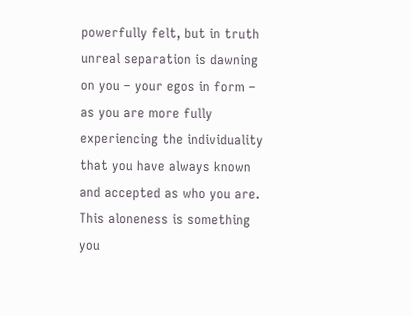powerfully felt, but in truth unreal separation is dawning on you – your egos in form – as you are more fully experiencing the individuality that you have always known and accepted as who you are.  This aloneness is something you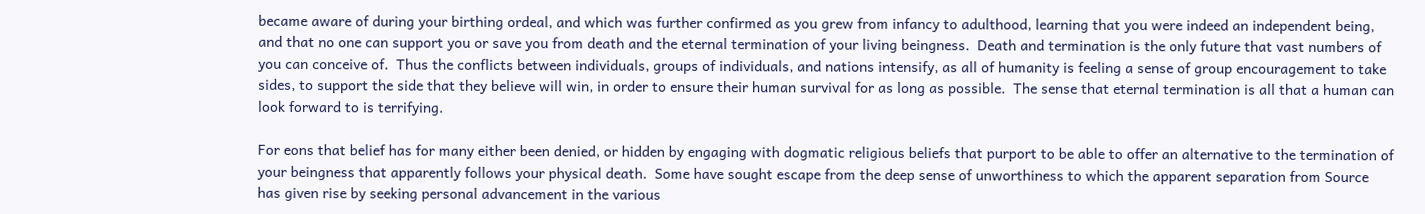became aware of during your birthing ordeal, and which was further confirmed as you grew from infancy to adulthood, learning that you were indeed an independent being, and that no one can support you or save you from death and the eternal termination of your living beingness.  Death and termination is the only future that vast numbers of you can conceive of.  Thus the conflicts between individuals, groups of individuals, and nations intensify, as all of humanity is feeling a sense of group encouragement to take sides, to support the side that they believe will win, in order to ensure their human survival for as long as possible.  The sense that eternal termination is all that a human can look forward to is terrifying.

For eons that belief has for many either been denied, or hidden by engaging with dogmatic religious beliefs that purport to be able to offer an alternative to the termination of your beingness that apparently follows your physical death.  Some have sought escape from the deep sense of unworthiness to which the apparent separation from Source has given rise by seeking personal advancement in the various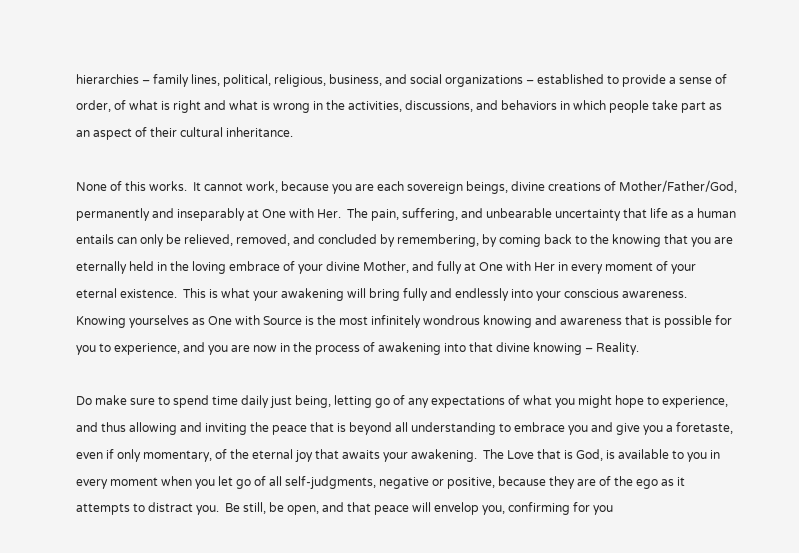hierarchies – family lines, political, religious, business, and social organizations – established to provide a sense of order, of what is right and what is wrong in the activities, discussions, and behaviors in which people take part as an aspect of their cultural inheritance.

None of this works.  It cannot work, because you are each sovereign beings, divine creations of Mother/Father/God, permanently and inseparably at One with Her.  The pain, suffering, and unbearable uncertainty that life as a human entails can only be relieved, removed, and concluded by remembering, by coming back to the knowing that you are eternally held in the loving embrace of your divine Mother, and fully at One with Her in every moment of your eternal existence.  This is what your awakening will bring fully and endlessly into your conscious awareness.  Knowing yourselves as One with Source is the most infinitely wondrous knowing and awareness that is possible for you to experience, and you are now in the process of awakening into that divine knowing – Reality.

Do make sure to spend time daily just being, letting go of any expectations of what you might hope to experience, and thus allowing and inviting the peace that is beyond all understanding to embrace you and give you a foretaste, even if only momentary, of the eternal joy that awaits your awakening.  The Love that is God, is available to you in every moment when you let go of all self-judgments, negative or positive, because they are of the ego as it attempts to distract you.  Be still, be open, and that peace will envelop you, confirming for you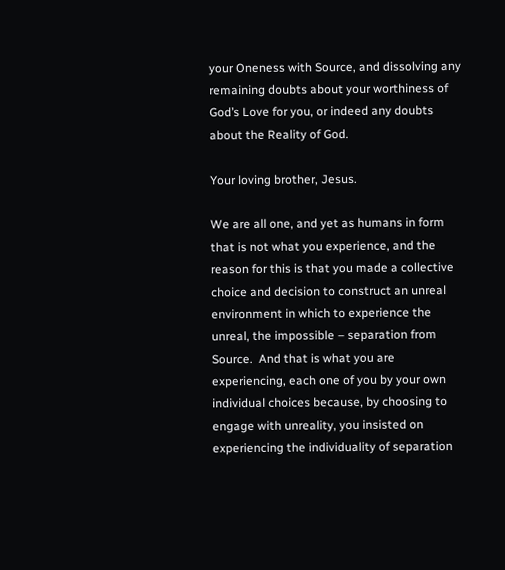your Oneness with Source, and dissolving any remaining doubts about your worthiness of God’s Love for you, or indeed any doubts about the Reality of God.

Your loving brother, Jesus.

We are all one, and yet as humans in form that is not what you experience, and the reason for this is that you made a collective choice and decision to construct an unreal environment in which to experience the unreal, the impossible – separation from Source.  And that is what you are experiencing, each one of you by your own individual choices because, by choosing to engage with unreality, you insisted on experiencing the individuality of separation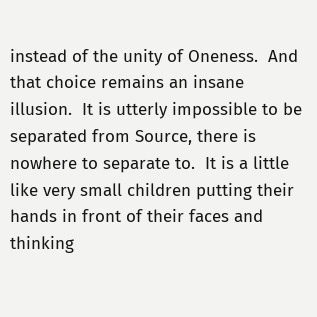instead of the unity of Oneness.  And that choice remains an insane illusion.  It is utterly impossible to be separated from Source, there is nowhere to separate to.  It is a little like very small children putting their hands in front of their faces and thinking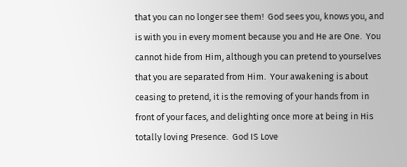that you can no longer see them!  God sees you, knows you, and is with you in every moment because you and He are One.  You cannot hide from Him, although you can pretend to yourselves that you are separated from Him.  Your awakening is about ceasing to pretend, it is the removing of your hands from in front of your faces, and delighting once more at being in His totally loving Presence.  God IS Love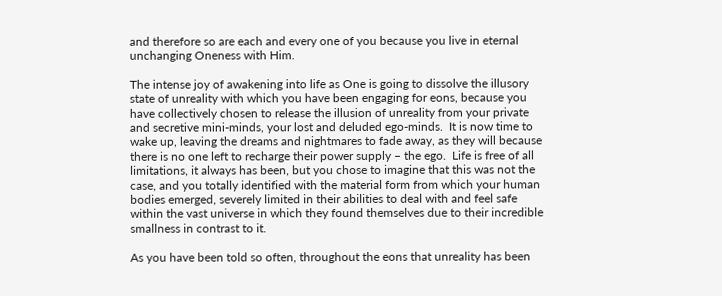and therefore so are each and every one of you because you live in eternal unchanging Oneness with Him.

The intense joy of awakening into life as One is going to dissolve the illusory state of unreality with which you have been engaging for eons, because you have collectively chosen to release the illusion of unreality from your private and secretive mini-minds, your lost and deluded ego-minds.  It is now time to wake up, leaving the dreams and nightmares to fade away, as they will because there is no one left to recharge their power supply – the ego.  Life is free of all limitations, it always has been, but you chose to imagine that this was not the case, and you totally identified with the material form from which your human bodies emerged, severely limited in their abilities to deal with and feel safe within the vast universe in which they found themselves due to their incredible smallness in contrast to it.

As you have been told so often, throughout the eons that unreality has been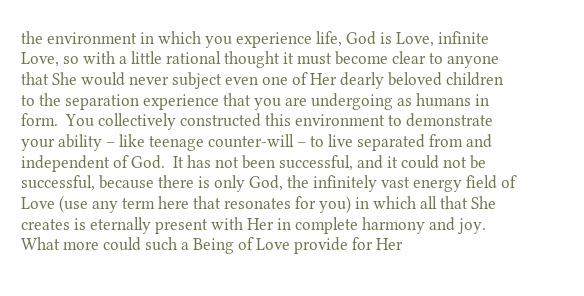the environment in which you experience life, God is Love, infinite Love, so with a little rational thought it must become clear to anyone that She would never subject even one of Her dearly beloved children to the separation experience that you are undergoing as humans in form.  You collectively constructed this environment to demonstrate your ability – like teenage counter-will – to live separated from and independent of God.  It has not been successful, and it could not be successful, because there is only God, the infinitely vast energy field of Love (use any term here that resonates for you) in which all that She creates is eternally present with Her in complete harmony and joy.  What more could such a Being of Love provide for Her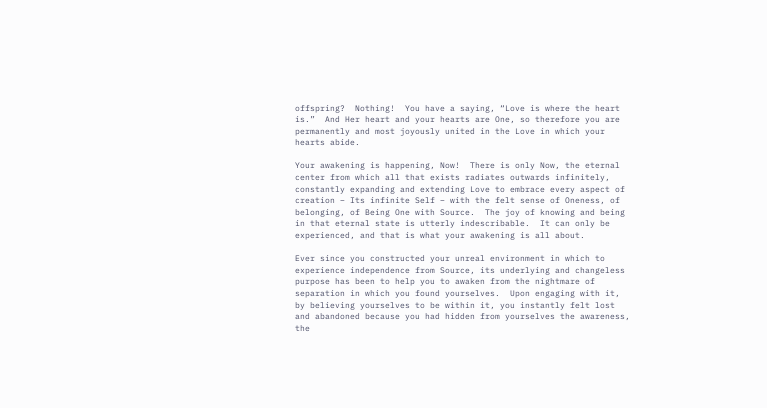offspring?  Nothing!  You have a saying, “Love is where the heart is.”  And Her heart and your hearts are One, so therefore you are permanently and most joyously united in the Love in which your hearts abide.

Your awakening is happening, Now!  There is only Now, the eternal center from which all that exists radiates outwards infinitely, constantly expanding and extending Love to embrace every aspect of creation – Its infinite Self – with the felt sense of Oneness, of belonging, of Being One with Source.  The joy of knowing and being in that eternal state is utterly indescribable.  It can only be experienced, and that is what your awakening is all about.

Ever since you constructed your unreal environment in which to experience independence from Source, its underlying and changeless purpose has been to help you to awaken from the nightmare of separation in which you found yourselves.  Upon engaging with it, by believing yourselves to be within it, you instantly felt lost and abandoned because you had hidden from yourselves the awareness, the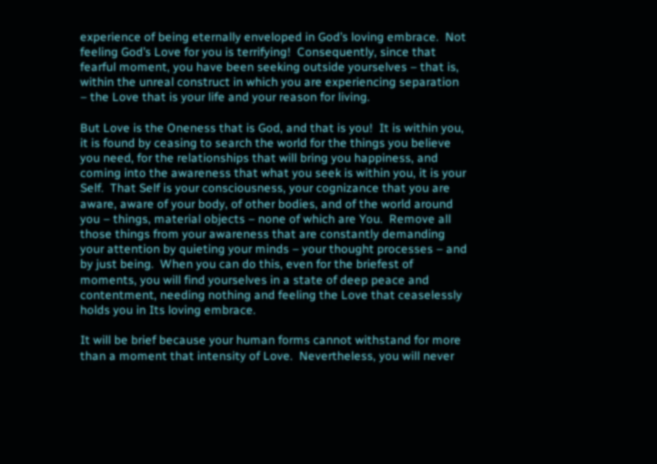experience of being eternally enveloped in God’s loving embrace.  Not feeling God’s Love for you is terrifying!  Consequently, since that fearful moment, you have been seeking outside yourselves – that is, within the unreal construct in which you are experiencing separation – the Love that is your life and your reason for living.

But Love is the Oneness that is God, and that is you!  It is within you, it is found by ceasing to search the world for the things you believe you need, for the relationships that will bring you happiness, and coming into the awareness that what you seek is within you, it is your Self.  That Self is your consciousness, your cognizance that you are aware, aware of your body, of other bodies, and of the world around you – things, material objects – none of which are You.  Remove all those things from your awareness that are constantly demanding your attention by quieting your minds – your thought processes – and by just being.  When you can do this, even for the briefest of moments, you will find yourselves in a state of deep peace and contentment, needing nothing and feeling the Love that ceaselessly holds you in Its loving embrace.

It will be brief because your human forms cannot withstand for more than a moment that intensity of Love.  Nevertheless, you will never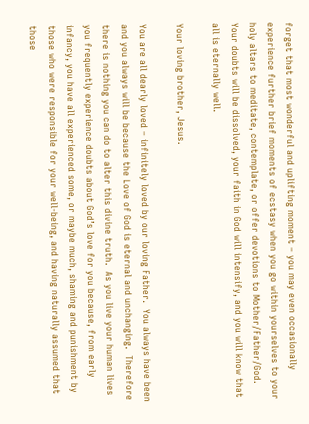forget that most wonderful and uplifting moment – you may even occasionally experience further brief moments of ecstasy when you go within yourselves to your holy altars to meditate, contemplate, or offer devotions to Mother/Father/God.  Your doubts will be dissolved, your faith in God will intensify, and you will know that all is eternally well.

Your loving brother, Jesus.

You are all dearly loved – infinitely loved by our loving Father.  You always have been and you always will be because the Love of God is eternal and unchanging.  Therefore there is nothing you can do to alter this divine truth.  As you live your human lives you frequently experience doubts about God’s love for you because, from early infancy, you have all experienced some, or maybe much, shaming and punishment by those who were responsible for your well-being, and having naturally assumed that those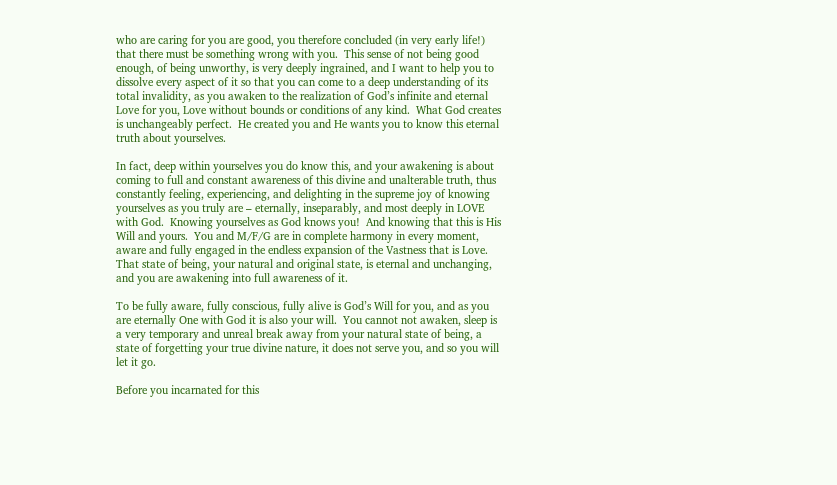who are caring for you are good, you therefore concluded (in very early life!) that there must be something wrong with you.  This sense of not being good enough, of being unworthy, is very deeply ingrained, and I want to help you to dissolve every aspect of it so that you can come to a deep understanding of its total invalidity, as you awaken to the realization of God’s infinite and eternal Love for you, Love without bounds or conditions of any kind.  What God creates is unchangeably perfect.  He created you and He wants you to know this eternal truth about yourselves.

In fact, deep within yourselves you do know this, and your awakening is about coming to full and constant awareness of this divine and unalterable truth, thus constantly feeling, experiencing, and delighting in the supreme joy of knowing yourselves as you truly are – eternally, inseparably, and most deeply in LOVE with God.  Knowing yourselves as God knows you!  And knowing that this is His Will and yours.  You and M/F/G are in complete harmony in every moment, aware and fully engaged in the endless expansion of the Vastness that is Love.  That state of being, your natural and original state, is eternal and unchanging, and you are awakening into full awareness of it.

To be fully aware, fully conscious, fully alive is God’s Will for you, and as you are eternally One with God it is also your will.  You cannot not awaken, sleep is a very temporary and unreal break away from your natural state of being, a state of forgetting your true divine nature, it does not serve you, and so you will let it go.

Before you incarnated for this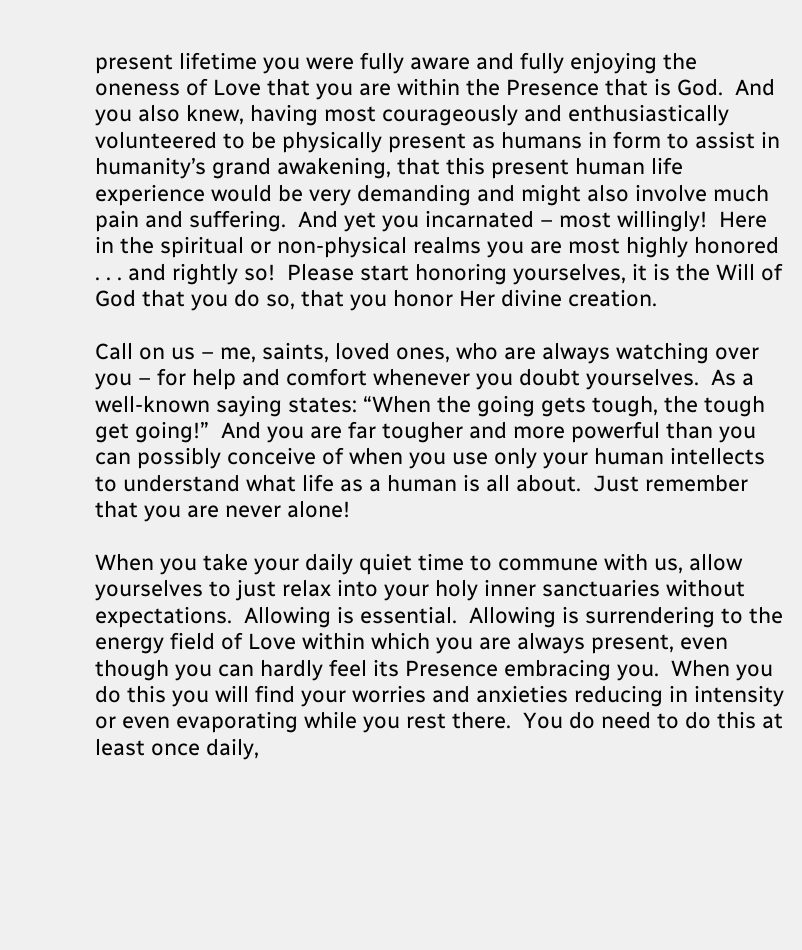present lifetime you were fully aware and fully enjoying the oneness of Love that you are within the Presence that is God.  And you also knew, having most courageously and enthusiastically volunteered to be physically present as humans in form to assist in humanity’s grand awakening, that this present human life experience would be very demanding and might also involve much pain and suffering.  And yet you incarnated – most willingly!  Here in the spiritual or non-physical realms you are most highly honored . . . and rightly so!  Please start honoring yourselves, it is the Will of God that you do so, that you honor Her divine creation.

Call on us – me, saints, loved ones, who are always watching over you – for help and comfort whenever you doubt yourselves.  As a well-known saying states: “When the going gets tough, the tough get going!”  And you are far tougher and more powerful than you can possibly conceive of when you use only your human intellects to understand what life as a human is all about.  Just remember that you are never alone!

When you take your daily quiet time to commune with us, allow yourselves to just relax into your holy inner sanctuaries without expectations.  Allowing is essential.  Allowing is surrendering to the energy field of Love within which you are always present, even though you can hardly feel its Presence embracing you.  When you do this you will find your worries and anxieties reducing in intensity or even evaporating while you rest there.  You do need to do this at least once daily,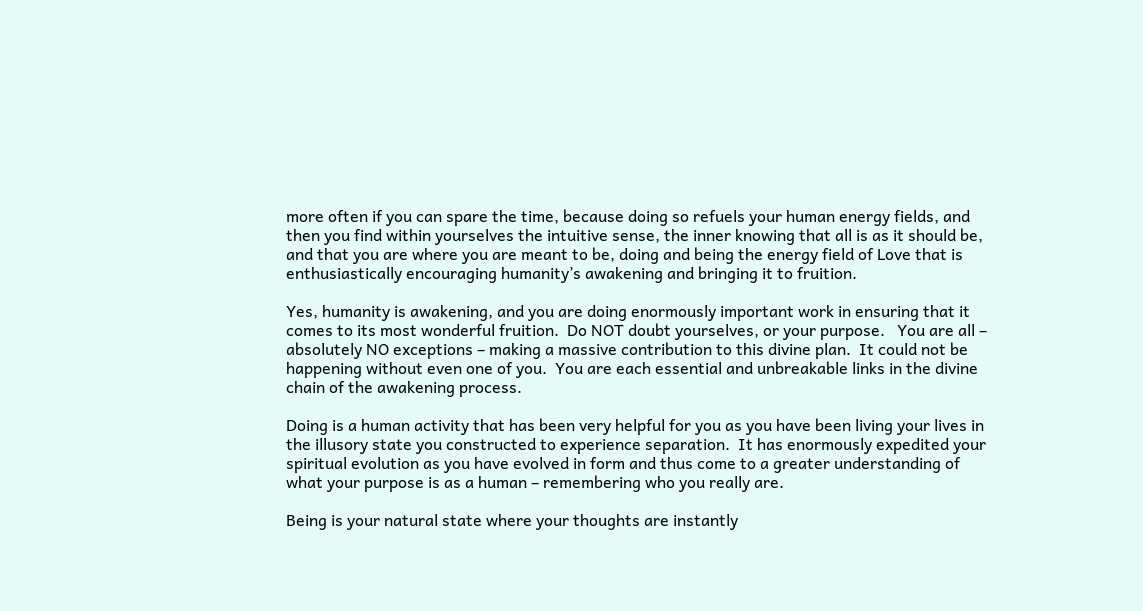more often if you can spare the time, because doing so refuels your human energy fields, and then you find within yourselves the intuitive sense, the inner knowing that all is as it should be, and that you are where you are meant to be, doing and being the energy field of Love that is enthusiastically encouraging humanity’s awakening and bringing it to fruition.

Yes, humanity is awakening, and you are doing enormously important work in ensuring that it comes to its most wonderful fruition.  Do NOT doubt yourselves, or your purpose.   You are all – absolutely NO exceptions – making a massive contribution to this divine plan.  It could not be happening without even one of you.  You are each essential and unbreakable links in the divine chain of the awakening process.

Doing is a human activity that has been very helpful for you as you have been living your lives in the illusory state you constructed to experience separation.  It has enormously expedited your spiritual evolution as you have evolved in form and thus come to a greater understanding of what your purpose is as a human – remembering who you really are.

Being is your natural state where your thoughts are instantly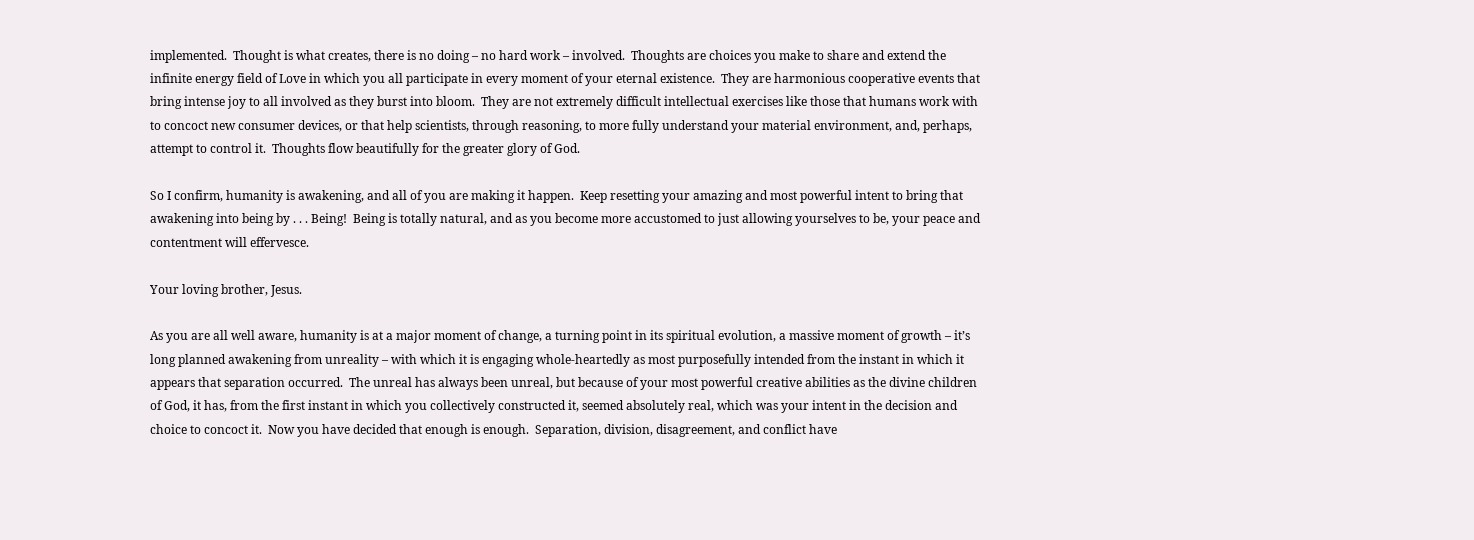implemented.  Thought is what creates, there is no doing – no hard work – involved.  Thoughts are choices you make to share and extend the infinite energy field of Love in which you all participate in every moment of your eternal existence.  They are harmonious cooperative events that bring intense joy to all involved as they burst into bloom.  They are not extremely difficult intellectual exercises like those that humans work with to concoct new consumer devices, or that help scientists, through reasoning, to more fully understand your material environment, and, perhaps, attempt to control it.  Thoughts flow beautifully for the greater glory of God.

So I confirm, humanity is awakening, and all of you are making it happen.  Keep resetting your amazing and most powerful intent to bring that awakening into being by . . . Being!  Being is totally natural, and as you become more accustomed to just allowing yourselves to be, your peace and contentment will effervesce.

Your loving brother, Jesus.

As you are all well aware, humanity is at a major moment of change, a turning point in its spiritual evolution, a massive moment of growth – it’s long planned awakening from unreality – with which it is engaging whole-heartedly as most purposefully intended from the instant in which it appears that separation occurred.  The unreal has always been unreal, but because of your most powerful creative abilities as the divine children of God, it has, from the first instant in which you collectively constructed it, seemed absolutely real, which was your intent in the decision and choice to concoct it.  Now you have decided that enough is enough.  Separation, division, disagreement, and conflict have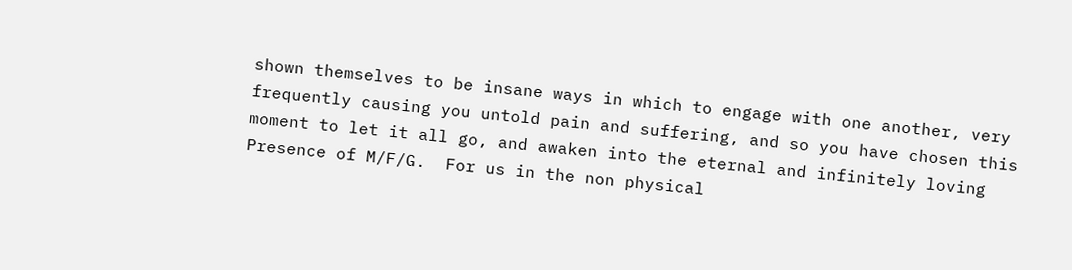shown themselves to be insane ways in which to engage with one another, very frequently causing you untold pain and suffering, and so you have chosen this moment to let it all go, and awaken into the eternal and infinitely loving Presence of M/F/G.  For us in the non physical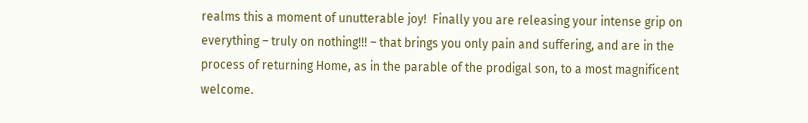realms this a moment of unutterable joy!  Finally you are releasing your intense grip on everything – truly on nothing!!! – that brings you only pain and suffering, and are in the process of returning Home, as in the parable of the prodigal son, to a most magnificent welcome.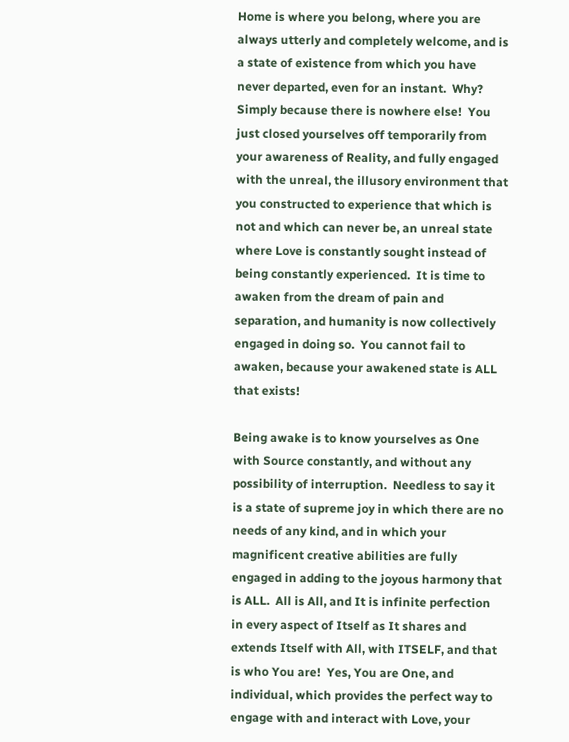Home is where you belong, where you are always utterly and completely welcome, and is a state of existence from which you have never departed, even for an instant.  Why?  Simply because there is nowhere else!  You just closed yourselves off temporarily from your awareness of Reality, and fully engaged with the unreal, the illusory environment that you constructed to experience that which is not and which can never be, an unreal state where Love is constantly sought instead of being constantly experienced.  It is time to awaken from the dream of pain and separation, and humanity is now collectively engaged in doing so.  You cannot fail to awaken, because your awakened state is ALL that exists!

Being awake is to know yourselves as One with Source constantly, and without any possibility of interruption.  Needless to say it is a state of supreme joy in which there are no needs of any kind, and in which your magnificent creative abilities are fully engaged in adding to the joyous harmony that is ALL.  All is All, and It is infinite perfection in every aspect of Itself as It shares and extends Itself with All, with ITSELF, and that is who You are!  Yes, You are One, and individual, which provides the perfect way to engage with and interact with Love, your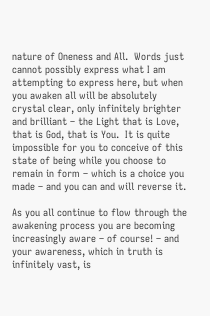nature of Oneness and All.  Words just cannot possibly express what I am attempting to express here, but when you awaken all will be absolutely crystal clear, only infinitely brighter and brilliant – the Light that is Love, that is God, that is You.  It is quite impossible for you to conceive of this state of being while you choose to remain in form – which is a choice you made – and you can and will reverse it.

As you all continue to flow through the awakening process you are becoming increasingly aware – of course! – and your awareness, which in truth is infinitely vast, is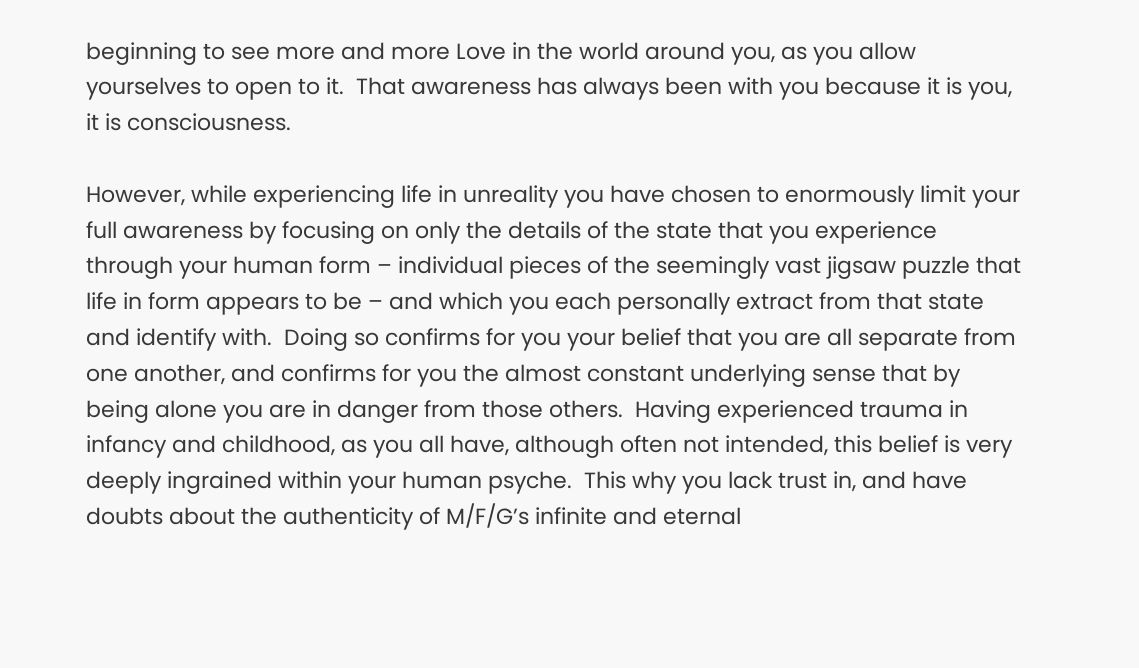beginning to see more and more Love in the world around you, as you allow yourselves to open to it.  That awareness has always been with you because it is you, it is consciousness.

However, while experiencing life in unreality you have chosen to enormously limit your full awareness by focusing on only the details of the state that you experience through your human form – individual pieces of the seemingly vast jigsaw puzzle that life in form appears to be – and which you each personally extract from that state and identify with.  Doing so confirms for you your belief that you are all separate from one another, and confirms for you the almost constant underlying sense that by being alone you are in danger from those others.  Having experienced trauma in infancy and childhood, as you all have, although often not intended, this belief is very deeply ingrained within your human psyche.  This why you lack trust in, and have doubts about the authenticity of M/F/G’s infinite and eternal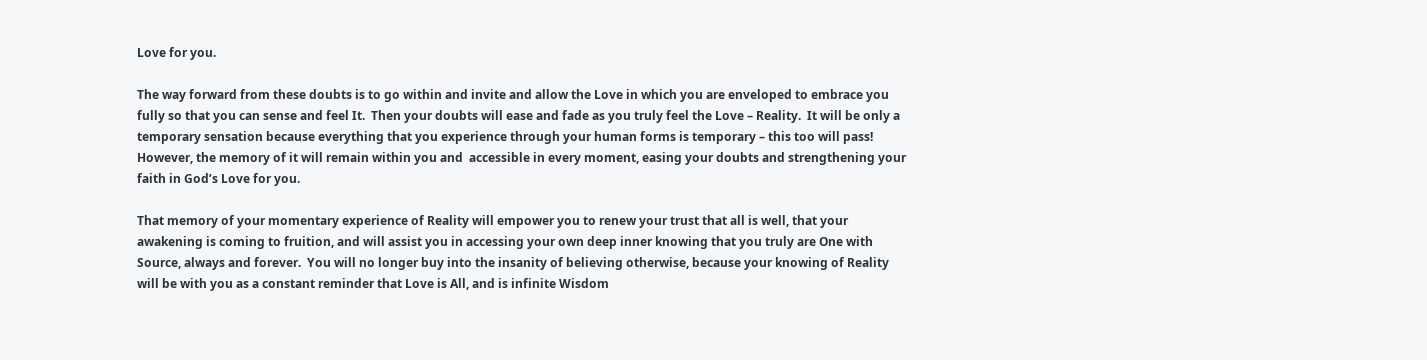Love for you.

The way forward from these doubts is to go within and invite and allow the Love in which you are enveloped to embrace you fully so that you can sense and feel It.  Then your doubts will ease and fade as you truly feel the Love – Reality.  It will be only a temporary sensation because everything that you experience through your human forms is temporary – this too will pass!  However, the memory of it will remain within you and  accessible in every moment, easing your doubts and strengthening your faith in God’s Love for you.

That memory of your momentary experience of Reality will empower you to renew your trust that all is well, that your awakening is coming to fruition, and will assist you in accessing your own deep inner knowing that you truly are One with Source, always and forever.  You will no longer buy into the insanity of believing otherwise, because your knowing of Reality will be with you as a constant reminder that Love is All, and is infinite Wisdom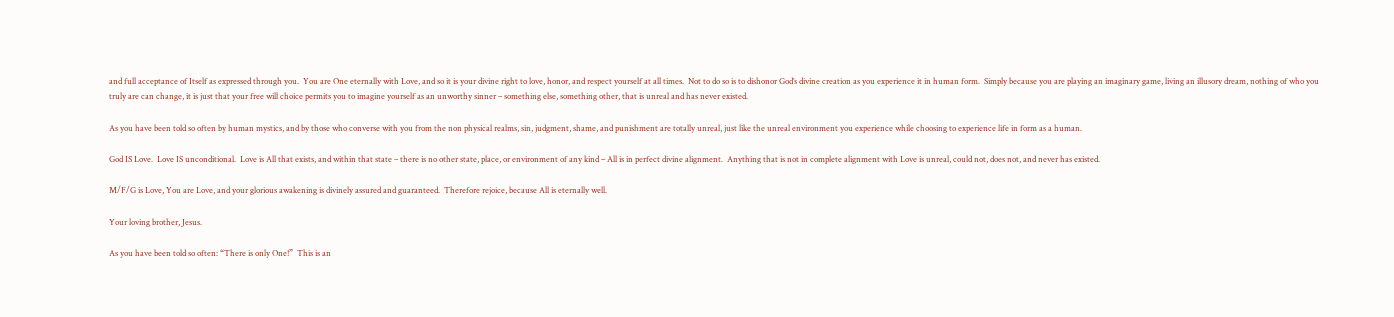and full acceptance of Itself as expressed through you.  You are One eternally with Love, and so it is your divine right to love, honor, and respect yourself at all times.  Not to do so is to dishonor God’s divine creation as you experience it in human form.  Simply because you are playing an imaginary game, living an illusory dream, nothing of who you truly are can change, it is just that your free will choice permits you to imagine yourself as an unworthy sinner – something else, something other, that is unreal and has never existed.

As you have been told so often by human mystics, and by those who converse with you from the non physical realms, sin, judgment, shame, and punishment are totally unreal, just like the unreal environment you experience while choosing to experience life in form as a human.

God IS Love.  Love IS unconditional.  Love is All that exists, and within that state – there is no other state, place, or environment of any kind – All is in perfect divine alignment.  Anything that is not in complete alignment with Love is unreal, could not, does not, and never has existed.

M/F/G is Love, You are Love, and your glorious awakening is divinely assured and guaranteed.  Therefore rejoice, because All is eternally well.

Your loving brother, Jesus.

As you have been told so often: “There is only One!”  This is an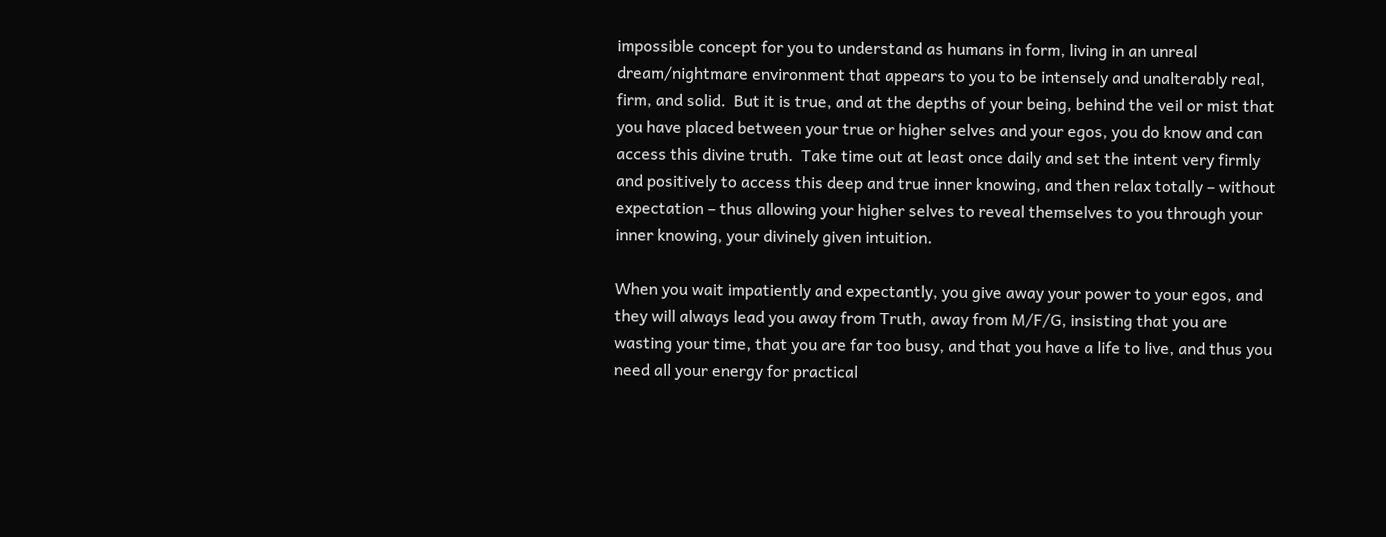impossible concept for you to understand as humans in form, living in an unreal dream/nightmare environment that appears to you to be intensely and unalterably real, firm, and solid.  But it is true, and at the depths of your being, behind the veil or mist that you have placed between your true or higher selves and your egos, you do know and can access this divine truth.  Take time out at least once daily and set the intent very firmly and positively to access this deep and true inner knowing, and then relax totally – without expectation – thus allowing your higher selves to reveal themselves to you through your inner knowing, your divinely given intuition.

When you wait impatiently and expectantly, you give away your power to your egos, and they will always lead you away from Truth, away from M/F/G, insisting that you are wasting your time, that you are far too busy, and that you have a life to live, and thus you need all your energy for practical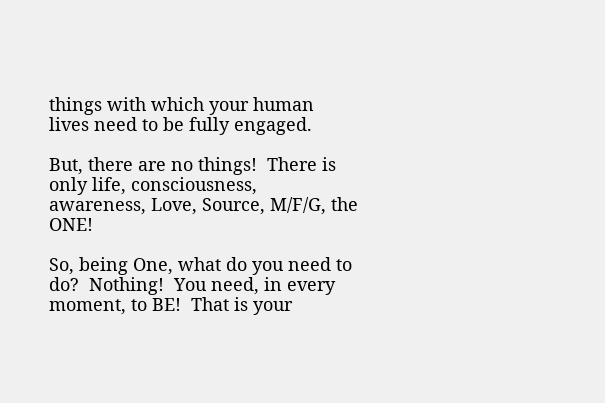things with which your human lives need to be fully engaged.

But, there are no things!  There is only life, consciousness, awareness, Love, Source, M/F/G, the ONE!

So, being One, what do you need to do?  Nothing!  You need, in every moment, to BE!  That is your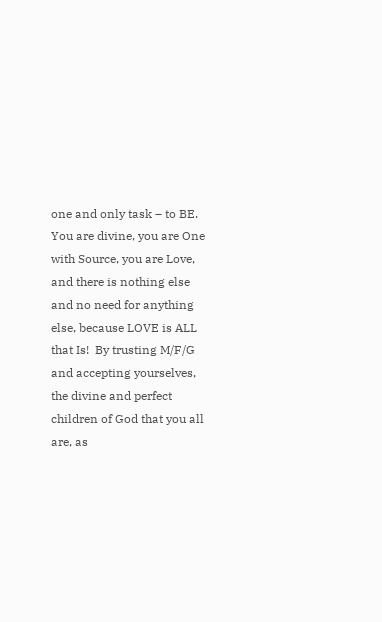one and only task – to BE.  You are divine, you are One with Source, you are Love, and there is nothing else and no need for anything else, because LOVE is ALL that Is!  By trusting M/F/G and accepting yourselves, the divine and perfect children of God that you all are, as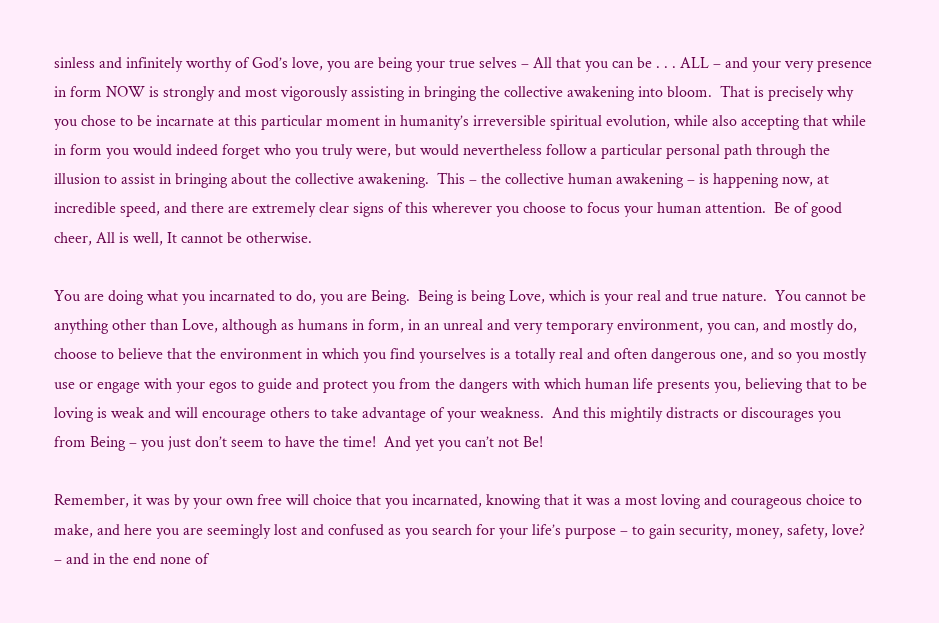sinless and infinitely worthy of God’s love, you are being your true selves – All that you can be . . . ALL – and your very presence in form NOW is strongly and most vigorously assisting in bringing the collective awakening into bloom.  That is precisely why you chose to be incarnate at this particular moment in humanity’s irreversible spiritual evolution, while also accepting that while in form you would indeed forget who you truly were, but would nevertheless follow a particular personal path through the illusion to assist in bringing about the collective awakening.  This – the collective human awakening – is happening now, at incredible speed, and there are extremely clear signs of this wherever you choose to focus your human attention.  Be of good cheer, All is well, It cannot be otherwise.

You are doing what you incarnated to do, you are Being.  Being is being Love, which is your real and true nature.  You cannot be anything other than Love, although as humans in form, in an unreal and very temporary environment, you can, and mostly do, choose to believe that the environment in which you find yourselves is a totally real and often dangerous one, and so you mostly use or engage with your egos to guide and protect you from the dangers with which human life presents you, believing that to be loving is weak and will encourage others to take advantage of your weakness.  And this mightily distracts or discourages you from Being – you just don’t seem to have the time!  And yet you can’t not Be!

Remember, it was by your own free will choice that you incarnated, knowing that it was a most loving and courageous choice to make, and here you are seemingly lost and confused as you search for your life’s purpose – to gain security, money, safety, love? – and in the end none of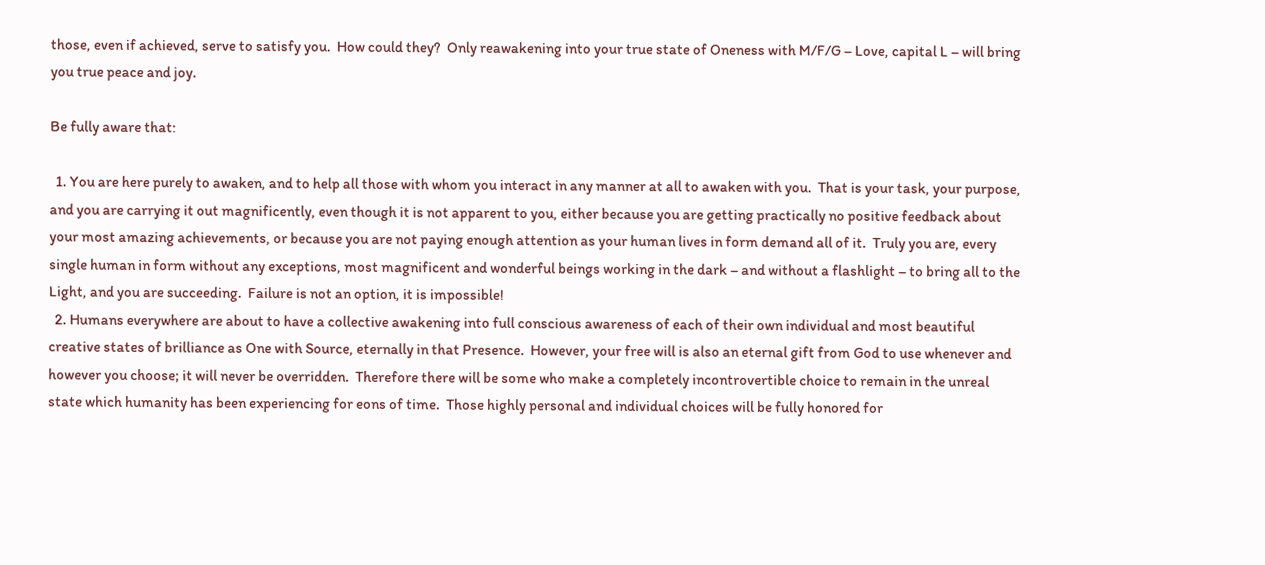those, even if achieved, serve to satisfy you.  How could they?  Only reawakening into your true state of Oneness with M/F/G – Love, capital L – will bring you true peace and joy.

Be fully aware that:

  1. You are here purely to awaken, and to help all those with whom you interact in any manner at all to awaken with you.  That is your task, your purpose, and you are carrying it out magnificently, even though it is not apparent to you, either because you are getting practically no positive feedback about your most amazing achievements, or because you are not paying enough attention as your human lives in form demand all of it.  Truly you are, every single human in form without any exceptions, most magnificent and wonderful beings working in the dark – and without a flashlight – to bring all to the Light, and you are succeeding.  Failure is not an option, it is impossible!
  2. Humans everywhere are about to have a collective awakening into full conscious awareness of each of their own individual and most beautiful creative states of brilliance as One with Source, eternally in that Presence.  However, your free will is also an eternal gift from God to use whenever and however you choose; it will never be overridden.  Therefore there will be some who make a completely incontrovertible choice to remain in the unreal state which humanity has been experiencing for eons of time.  Those highly personal and individual choices will be fully honored for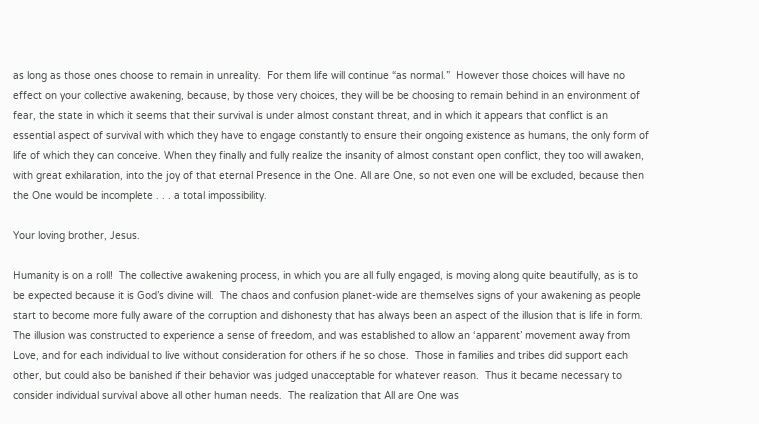as long as those ones choose to remain in unreality.  For them life will continue “as normal.”  However those choices will have no effect on your collective awakening, because, by those very choices, they will be be choosing to remain behind in an environment of fear, the state in which it seems that their survival is under almost constant threat, and in which it appears that conflict is an essential aspect of survival with which they have to engage constantly to ensure their ongoing existence as humans, the only form of life of which they can conceive. When they finally and fully realize the insanity of almost constant open conflict, they too will awaken, with great exhilaration, into the joy of that eternal Presence in the One. All are One, so not even one will be excluded, because then the One would be incomplete . . . a total impossibility.

Your loving brother, Jesus.

Humanity is on a roll!  The collective awakening process, in which you are all fully engaged, is moving along quite beautifully, as is to be expected because it is God’s divine will.  The chaos and confusion planet-wide are themselves signs of your awakening as people start to become more fully aware of the corruption and dishonesty that has always been an aspect of the illusion that is life in form.  The illusion was constructed to experience a sense of freedom, and was established to allow an ‘apparent’ movement away from Love, and for each individual to live without consideration for others if he so chose.  Those in families and tribes did support each other, but could also be banished if their behavior was judged unacceptable for whatever reason.  Thus it became necessary to consider individual survival above all other human needs.  The realization that All are One was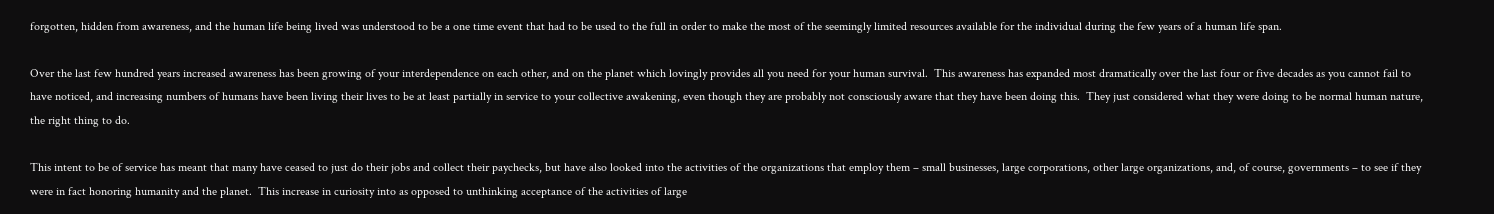forgotten, hidden from awareness, and the human life being lived was understood to be a one time event that had to be used to the full in order to make the most of the seemingly limited resources available for the individual during the few years of a human life span.

Over the last few hundred years increased awareness has been growing of your interdependence on each other, and on the planet which lovingly provides all you need for your human survival.  This awareness has expanded most dramatically over the last four or five decades as you cannot fail to have noticed, and increasing numbers of humans have been living their lives to be at least partially in service to your collective awakening, even though they are probably not consciously aware that they have been doing this.  They just considered what they were doing to be normal human nature, the right thing to do.

This intent to be of service has meant that many have ceased to just do their jobs and collect their paychecks, but have also looked into the activities of the organizations that employ them – small businesses, large corporations, other large organizations, and, of course, governments – to see if they were in fact honoring humanity and the planet.  This increase in curiosity into as opposed to unthinking acceptance of the activities of large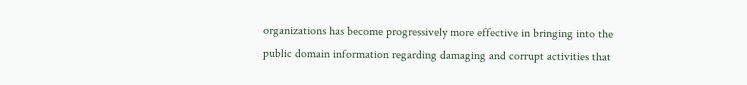organizations has become progressively more effective in bringing into the public domain information regarding damaging and corrupt activities that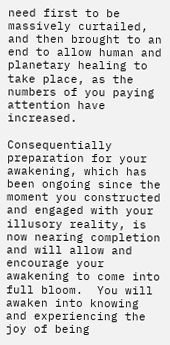need first to be massively curtailed, and then brought to an end to allow human and planetary healing to take place, as the numbers of you paying attention have increased.

Consequentially preparation for your awakening, which has been ongoing since the moment you constructed and engaged with your illusory reality, is now nearing completion and will allow and encourage your awakening to come into full bloom.  You will awaken into knowing and experiencing the joy of being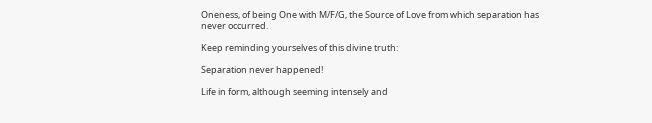Oneness, of being One with M/F/G, the Source of Love from which separation has never occurred.

Keep reminding yourselves of this divine truth:

Separation never happened!

Life in form, although seeming intensely and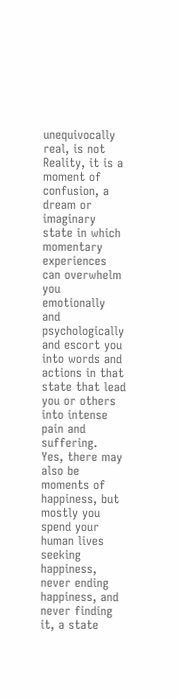unequivocally real, is not Reality, it is a moment of confusion, a dream or imaginary state in which momentary experiences can overwhelm you emotionally and psychologically and escort you into words and actions in that state that lead you or others into intense pain and suffering.  Yes, there may also be moments of happiness, but mostly you spend your human lives seeking happiness, never ending happiness, and never finding it, a state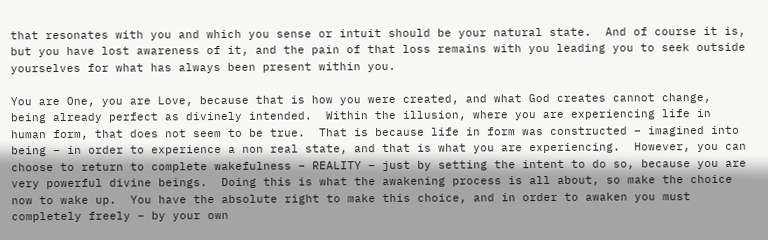that resonates with you and which you sense or intuit should be your natural state.  And of course it is, but you have lost awareness of it, and the pain of that loss remains with you leading you to seek outside yourselves for what has always been present within you.

You are One, you are Love, because that is how you were created, and what God creates cannot change, being already perfect as divinely intended.  Within the illusion, where you are experiencing life in human form, that does not seem to be true.  That is because life in form was constructed – imagined into being – in order to experience a non real state, and that is what you are experiencing.  However, you can choose to return to complete wakefulness – REALITY – just by setting the intent to do so, because you are very powerful divine beings.  Doing this is what the awakening process is all about, so make the choice now to wake up.  You have the absolute right to make this choice, and in order to awaken you must completely freely – by your own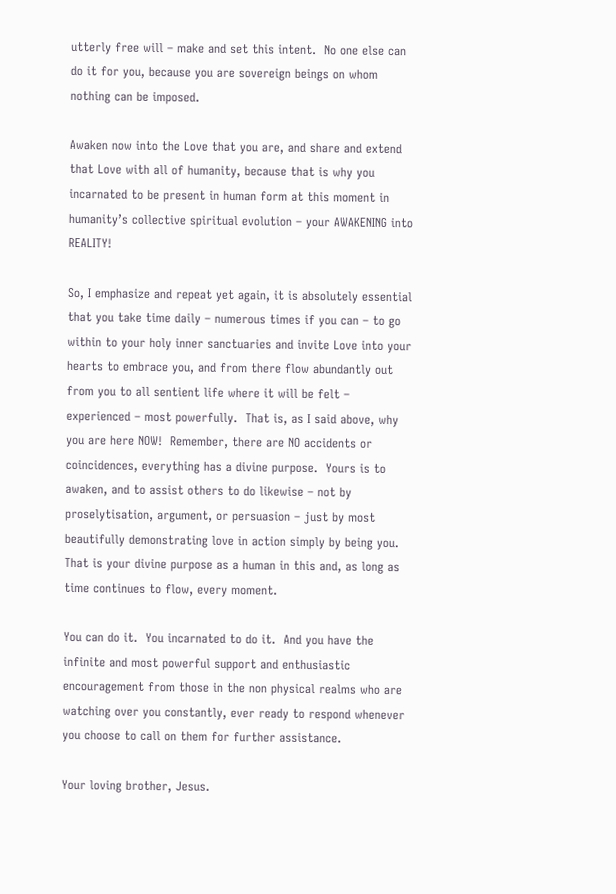utterly free will – make and set this intent.  No one else can do it for you, because you are sovereign beings on whom nothing can be imposed.

Awaken now into the Love that you are, and share and extend that Love with all of humanity, because that is why you incarnated to be present in human form at this moment in humanity’s collective spiritual evolution – your AWAKENING into REALITY!

So, I emphasize and repeat yet again, it is absolutely essential that you take time daily – numerous times if you can – to go within to your holy inner sanctuaries and invite Love into your hearts to embrace you, and from there flow abundantly out from you to all sentient life where it will be felt – experienced – most powerfully.  That is, as I said above, why you are here NOW!  Remember, there are NO accidents or coincidences, everything has a divine purpose.  Yours is to awaken, and to assist others to do likewise – not by proselytisation, argument, or persuasion – just by most beautifully demonstrating love in action simply by being you.  That is your divine purpose as a human in this and, as long as time continues to flow, every moment.

You can do it.  You incarnated to do it.  And you have the infinite and most powerful support and enthusiastic encouragement from those in the non physical realms who are watching over you constantly, ever ready to respond whenever you choose to call on them for further assistance.

Your loving brother, Jesus.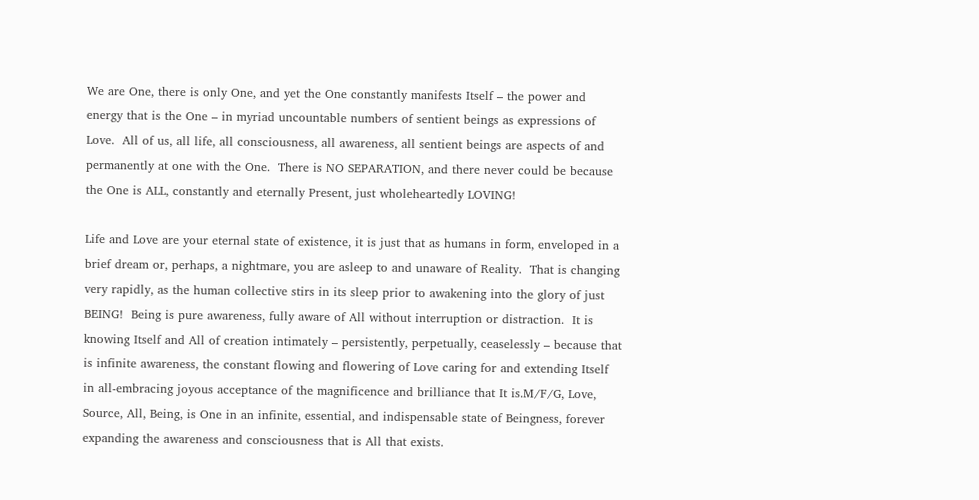We are One, there is only One, and yet the One constantly manifests Itself – the power and energy that is the One – in myriad uncountable numbers of sentient beings as expressions of Love.  All of us, all life, all consciousness, all awareness, all sentient beings are aspects of and permanently at one with the One.  There is NO SEPARATION, and there never could be because the One is ALL, constantly and eternally Present, just wholeheartedly LOVING!

Life and Love are your eternal state of existence, it is just that as humans in form, enveloped in a brief dream or, perhaps, a nightmare, you are asleep to and unaware of Reality.  That is changing very rapidly, as the human collective stirs in its sleep prior to awakening into the glory of just BEING!  Being is pure awareness, fully aware of All without interruption or distraction.  It is knowing Itself and All of creation intimately – persistently, perpetually, ceaselessly – because that is infinite awareness, the constant flowing and flowering of Love caring for and extending Itself in all-embracing joyous acceptance of the magnificence and brilliance that It is.M/F/G, Love, Source, All, Being, is One in an infinite, essential, and indispensable state of Beingness, forever expanding the awareness and consciousness that is All that exists.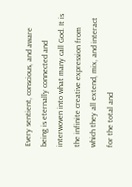Every sentient, conscious, and aware being is eternally connected and interwoven into what many call God. It is the infinite creative expression from which they all extend, mix, and interact for the total and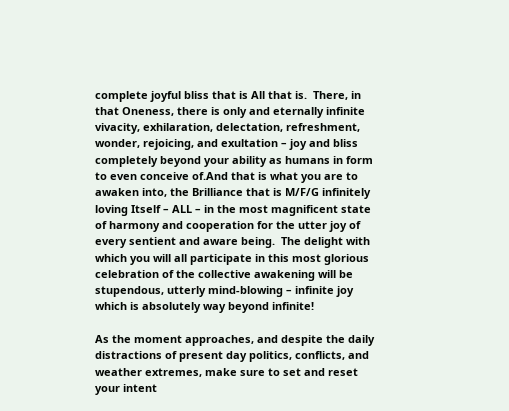complete joyful bliss that is All that is.  There, in that Oneness, there is only and eternally infinite vivacity, exhilaration, delectation, refreshment, wonder, rejoicing, and exultation – joy and bliss completely beyond your ability as humans in form to even conceive of.And that is what you are to awaken into, the Brilliance that is M/F/G infinitely loving Itself – ALL – in the most magnificent state of harmony and cooperation for the utter joy of every sentient and aware being.  The delight with which you will all participate in this most glorious celebration of the collective awakening will be stupendous, utterly mind-blowing – infinite joy which is absolutely way beyond infinite!

As the moment approaches, and despite the daily distractions of present day politics, conflicts, and weather extremes, make sure to set and reset your intent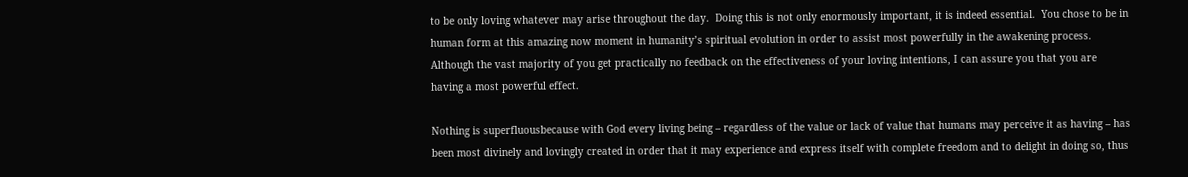to be only loving whatever may arise throughout the day.  Doing this is not only enormously important, it is indeed essential.  You chose to be in human form at this amazing now moment in humanity’s spiritual evolution in order to assist most powerfully in the awakening process.  Although the vast majority of you get practically no feedback on the effectiveness of your loving intentions, I can assure you that you are having a most powerful effect.

Nothing is superfluousbecause with God every living being – regardless of the value or lack of value that humans may perceive it as having – has been most divinely and lovingly created in order that it may experience and express itself with complete freedom and to delight in doing so, thus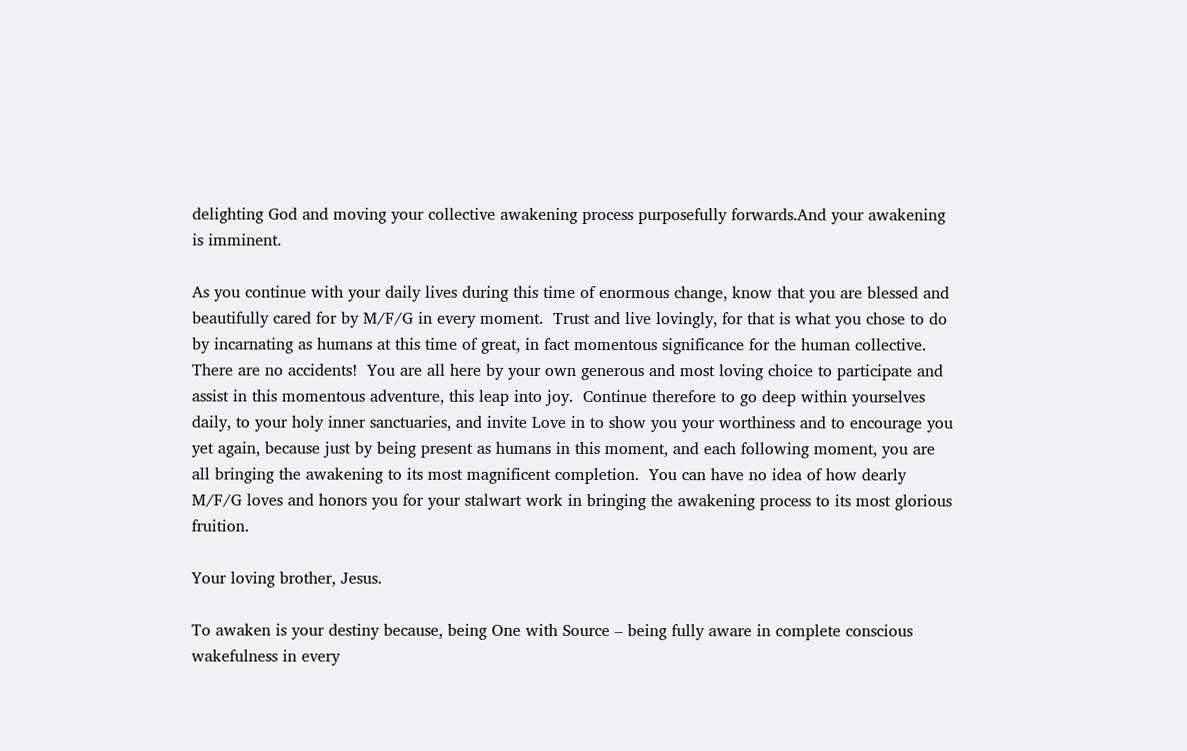delighting God and moving your collective awakening process purposefully forwards.And your awakening is imminent.

As you continue with your daily lives during this time of enormous change, know that you are blessed and beautifully cared for by M/F/G in every moment.  Trust and live lovingly, for that is what you chose to do by incarnating as humans at this time of great, in fact momentous significance for the human collective.  There are no accidents!  You are all here by your own generous and most loving choice to participate and assist in this momentous adventure, this leap into joy.  Continue therefore to go deep within yourselves daily, to your holy inner sanctuaries, and invite Love in to show you your worthiness and to encourage you yet again, because just by being present as humans in this moment, and each following moment, you are all bringing the awakening to its most magnificent completion.  You can have no idea of how dearly M/F/G loves and honors you for your stalwart work in bringing the awakening process to its most glorious fruition.

Your loving brother, Jesus.

To awaken is your destiny because, being One with Source – being fully aware in complete conscious wakefulness in every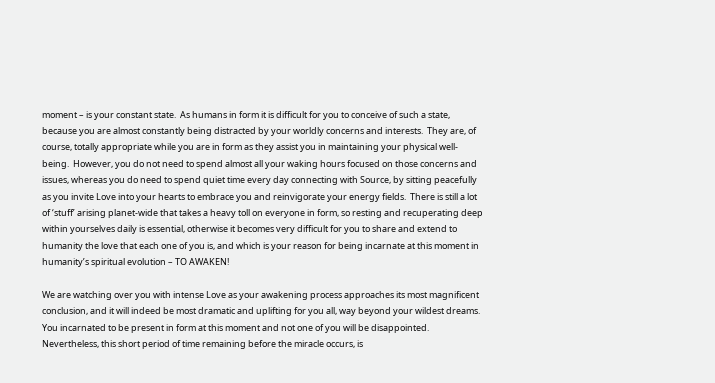moment – is your constant state.  As humans in form it is difficult for you to conceive of such a state, because you are almost constantly being distracted by your worldly concerns and interests.  They are, of course, totally appropriate while you are in form as they assist you in maintaining your physical well-being.  However, you do not need to spend almost all your waking hours focused on those concerns and issues, whereas you do need to spend quiet time every day connecting with Source, by sitting peacefully as you invite Love into your hearts to embrace you and reinvigorate your energy fields.  There is still a lot of ‘stuff’ arising planet-wide that takes a heavy toll on everyone in form, so resting and recuperating deep within yourselves daily is essential, otherwise it becomes very difficult for you to share and extend to humanity the love that each one of you is, and which is your reason for being incarnate at this moment in humanity’s spiritual evolution – TO AWAKEN!

We are watching over you with intense Love as your awakening process approaches its most magnificent conclusion, and it will indeed be most dramatic and uplifting for you all, way beyond your wildest dreams.  You incarnated to be present in form at this moment and not one of you will be disappointed. Nevertheless, this short period of time remaining before the miracle occurs, is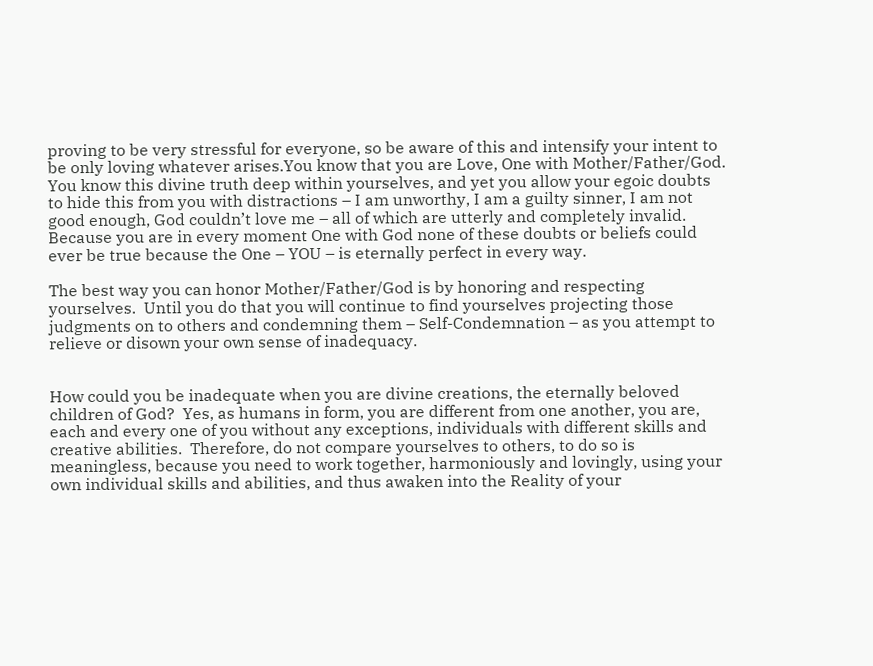proving to be very stressful for everyone, so be aware of this and intensify your intent to be only loving whatever arises.You know that you are Love, One with Mother/Father/God.  You know this divine truth deep within yourselves, and yet you allow your egoic doubts to hide this from you with distractions – I am unworthy, I am a guilty sinner, I am not good enough, God couldn’t love me – all of which are utterly and completely invalid.  Because you are in every moment One with God none of these doubts or beliefs could ever be true because the One – YOU – is eternally perfect in every way.

The best way you can honor Mother/Father/God is by honoring and respecting yourselves.  Until you do that you will continue to find yourselves projecting those judgments on to others and condemning them – Self-Condemnation – as you attempt to relieve or disown your own sense of inadequacy.


How could you be inadequate when you are divine creations, the eternally beloved children of God?  Yes, as humans in form, you are different from one another, you are, each and every one of you without any exceptions, individuals with different skills and creative abilities.  Therefore, do not compare yourselves to others, to do so is meaningless, because you need to work together, harmoniously and lovingly, using your own individual skills and abilities, and thus awaken into the Reality of your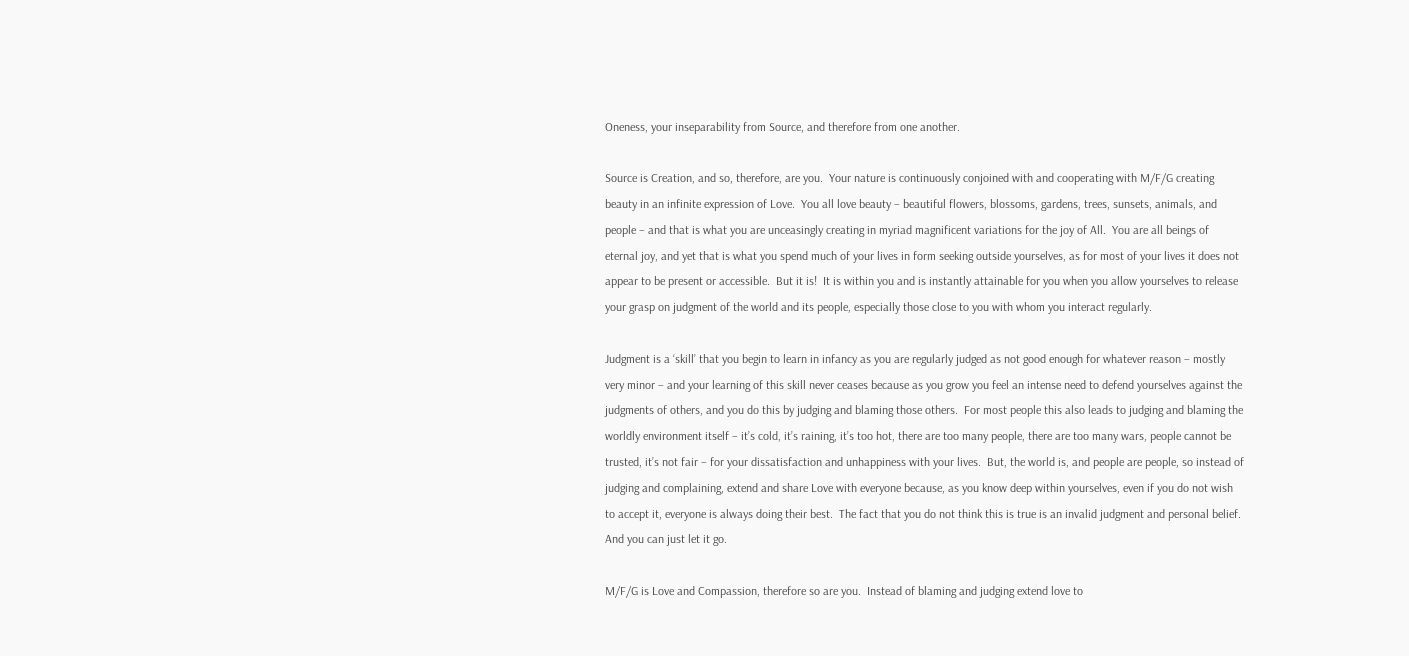Oneness, your inseparability from Source, and therefore from one another.

Source is Creation, and so, therefore, are you.  Your nature is continuously conjoined with and cooperating with M/F/G creating beauty in an infinite expression of Love.  You all love beauty – beautiful flowers, blossoms, gardens, trees, sunsets, animals, and people – and that is what you are unceasingly creating in myriad magnificent variations for the joy of All.  You are all beings of eternal joy, and yet that is what you spend much of your lives in form seeking outside yourselves, as for most of your lives it does not appear to be present or accessible.  But it is!  It is within you and is instantly attainable for you when you allow yourselves to release your grasp on judgment of the world and its people, especially those close to you with whom you interact regularly.

Judgment is a ‘skill’ that you begin to learn in infancy as you are regularly judged as not good enough for whatever reason – mostly very minor – and your learning of this skill never ceases because as you grow you feel an intense need to defend yourselves against the judgments of others, and you do this by judging and blaming those others.  For most people this also leads to judging and blaming the worldly environment itself – it’s cold, it’s raining, it’s too hot, there are too many people, there are too many wars, people cannot be trusted, it’s not fair – for your dissatisfaction and unhappiness with your lives.  But, the world is, and people are people, so instead of judging and complaining, extend and share Love with everyone because, as you know deep within yourselves, even if you do not wish to accept it, everyone is always doing their best.  The fact that you do not think this is true is an invalid judgment and personal belief.  And you can just let it go.

M/F/G is Love and Compassion, therefore so are you.  Instead of blaming and judging extend love to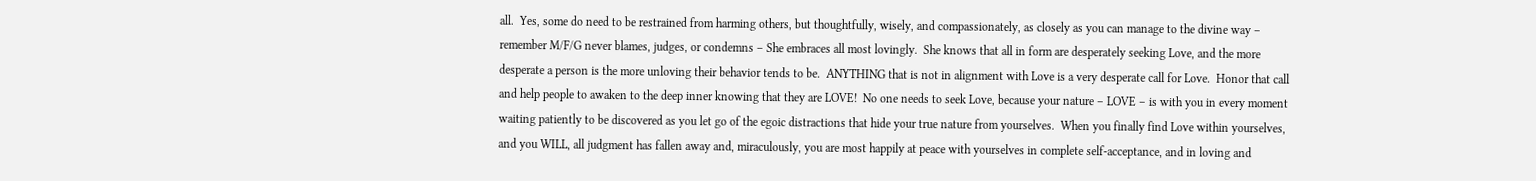all.  Yes, some do need to be restrained from harming others, but thoughtfully, wisely, and compassionately, as closely as you can manage to the divine way – remember M/F/G never blames, judges, or condemns – She embraces all most lovingly.  She knows that all in form are desperately seeking Love, and the more desperate a person is the more unloving their behavior tends to be.  ANYTHING that is not in alignment with Love is a very desperate call for Love.  Honor that call and help people to awaken to the deep inner knowing that they are LOVE!  No one needs to seek Love, because your nature – LOVE – is with you in every moment waiting patiently to be discovered as you let go of the egoic distractions that hide your true nature from yourselves.  When you finally find Love within yourselves, and you WILL, all judgment has fallen away and, miraculously, you are most happily at peace with yourselves in complete self-acceptance, and in loving and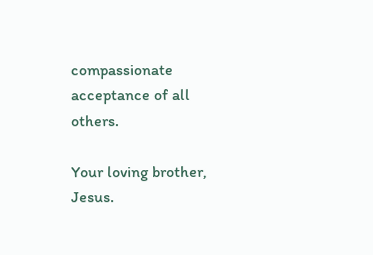compassionate acceptance of all others.

Your loving brother, Jesus.